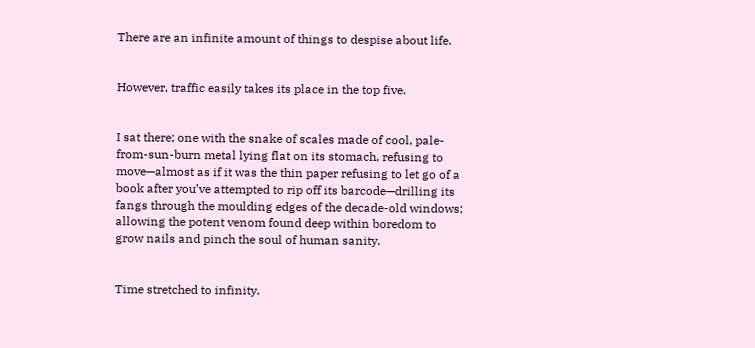There are an infinite amount of things to despise about life.


However, traffic easily takes its place in the top five.


I sat there; one with the snake of scales made of cool, pale-from-sun-burn metal lying flat on its stomach, refusing to move—almost as if it was the thin paper refusing to let go of a book after you’ve attempted to rip off its barcode—drilling its fangs through the moulding edges of the decade-old windows; allowing the potent venom found deep within boredom to grow nails and pinch the soul of human sanity.


Time stretched to infinity.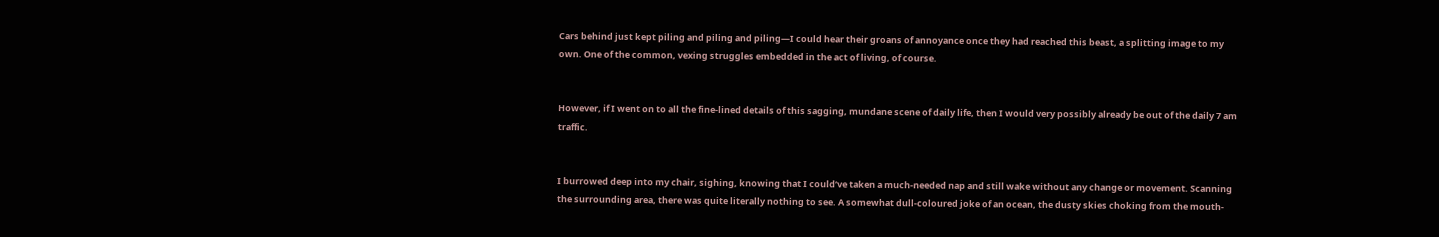Cars behind just kept piling and piling and piling—I could hear their groans of annoyance once they had reached this beast, a splitting image to my own. One of the common, vexing struggles embedded in the act of living, of course.


However, if I went on to all the fine-lined details of this sagging, mundane scene of daily life, then I would very possibly already be out of the daily 7 am traffic.


I burrowed deep into my chair, sighing, knowing that I could’ve taken a much-needed nap and still wake without any change or movement. Scanning the surrounding area, there was quite literally nothing to see. A somewhat dull-coloured joke of an ocean, the dusty skies choking from the mouth-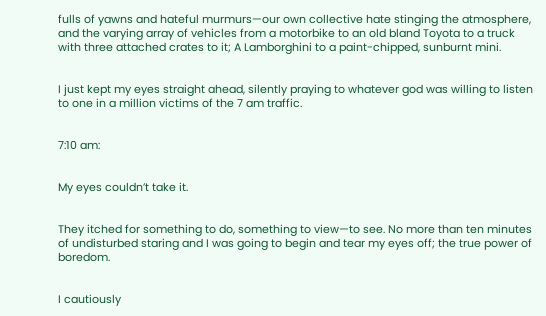fulls of yawns and hateful murmurs—our own collective hate stinging the atmosphere, and the varying array of vehicles from a motorbike to an old bland Toyota to a truck with three attached crates to it; A Lamborghini to a paint-chipped, sunburnt mini.


I just kept my eyes straight ahead, silently praying to whatever god was willing to listen to one in a million victims of the 7 am traffic.


7:10 am:


My eyes couldn’t take it.


They itched for something to do, something to view—to see. No more than ten minutes of undisturbed staring and I was going to begin and tear my eyes off; the true power of boredom.


I cautiously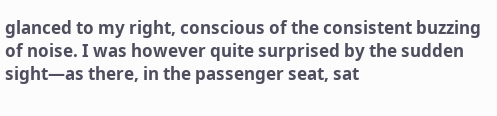glanced to my right, conscious of the consistent buzzing of noise. I was however quite surprised by the sudden sight—as there, in the passenger seat, sat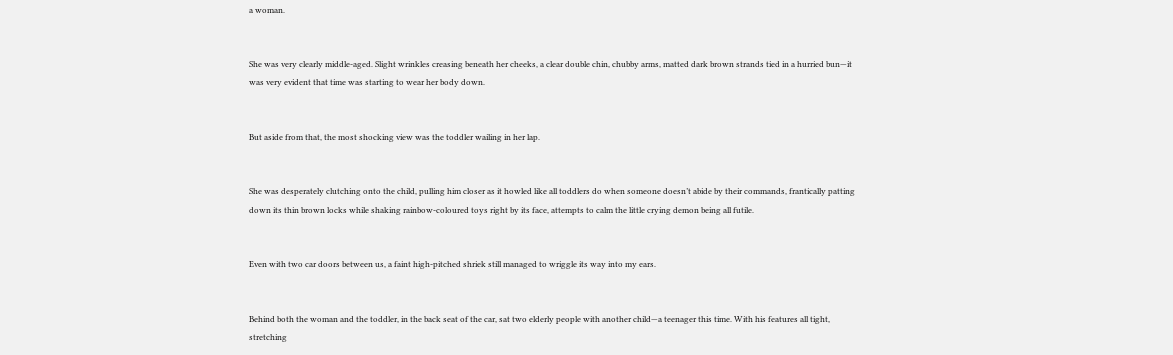a woman.


She was very clearly middle-aged. Slight wrinkles creasing beneath her cheeks, a clear double chin, chubby arms, matted dark brown strands tied in a hurried bun—it was very evident that time was starting to wear her body down.


But aside from that, the most shocking view was the toddler wailing in her lap.


She was desperately clutching onto the child, pulling him closer as it howled like all toddlers do when someone doesn’t abide by their commands, frantically patting down its thin brown locks while shaking rainbow-coloured toys right by its face, attempts to calm the little crying demon being all futile.


Even with two car doors between us, a faint high-pitched shriek still managed to wriggle its way into my ears.


Behind both the woman and the toddler, in the back seat of the car, sat two elderly people with another child—a teenager this time. With his features all tight, stretching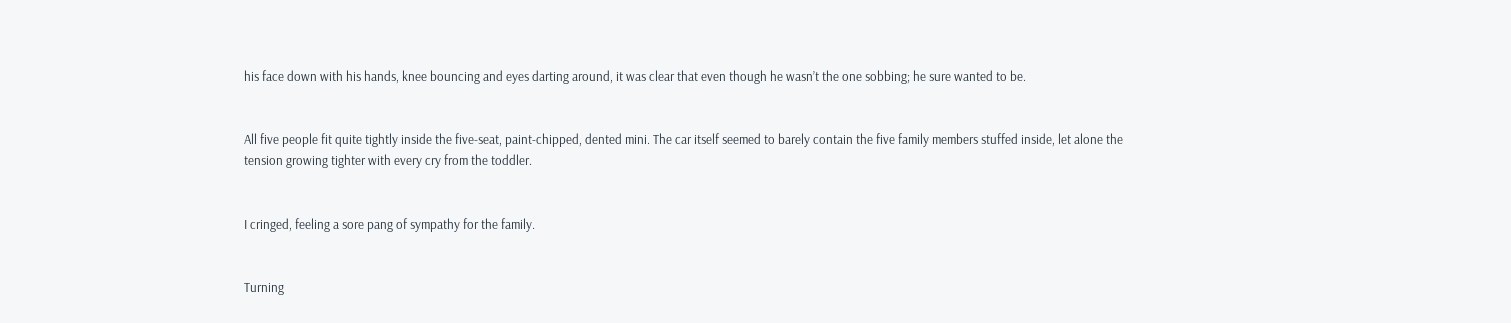his face down with his hands, knee bouncing and eyes darting around, it was clear that even though he wasn’t the one sobbing; he sure wanted to be.


All five people fit quite tightly inside the five-seat, paint-chipped, dented mini. The car itself seemed to barely contain the five family members stuffed inside, let alone the tension growing tighter with every cry from the toddler.


I cringed, feeling a sore pang of sympathy for the family.


Turning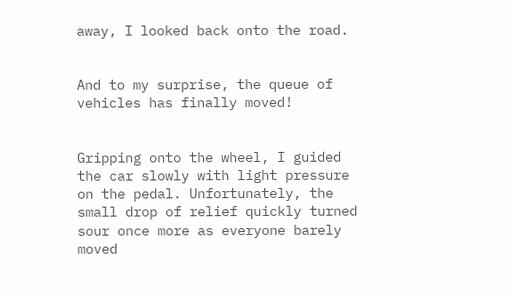away, I looked back onto the road.


And to my surprise, the queue of vehicles has finally moved!


Gripping onto the wheel, I guided the car slowly with light pressure on the pedal. Unfortunately, the small drop of relief quickly turned sour once more as everyone barely moved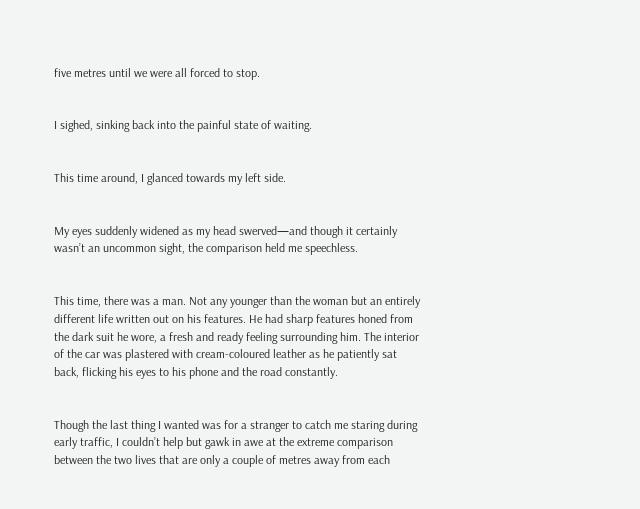five metres until we were all forced to stop.


I sighed, sinking back into the painful state of waiting.


This time around, I glanced towards my left side.


My eyes suddenly widened as my head swerved—and though it certainly wasn’t an uncommon sight, the comparison held me speechless.


This time, there was a man. Not any younger than the woman but an entirely different life written out on his features. He had sharp features honed from the dark suit he wore, a fresh and ready feeling surrounding him. The interior of the car was plastered with cream-coloured leather as he patiently sat back, flicking his eyes to his phone and the road constantly.


Though the last thing I wanted was for a stranger to catch me staring during early traffic, I couldn’t help but gawk in awe at the extreme comparison between the two lives that are only a couple of metres away from each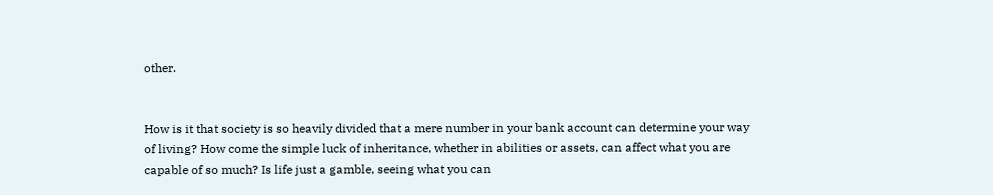other.


How is it that society is so heavily divided that a mere number in your bank account can determine your way of living? How come the simple luck of inheritance, whether in abilities or assets, can affect what you are capable of so much? Is life just a gamble, seeing what you can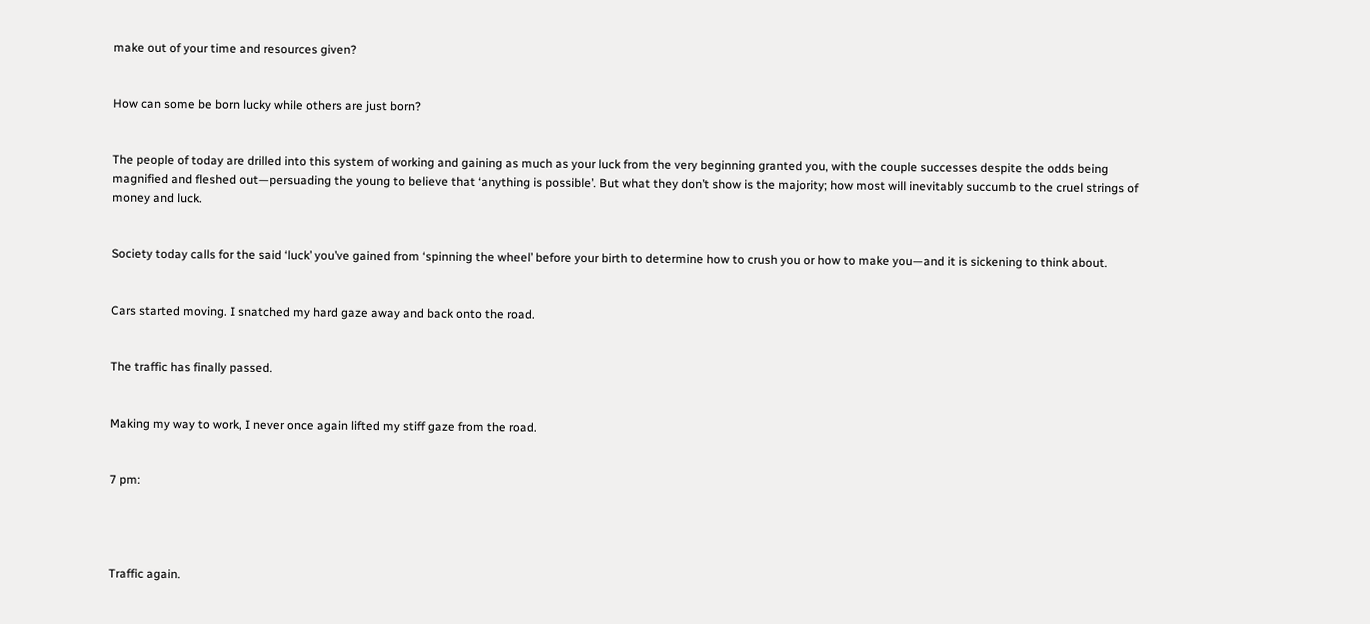make out of your time and resources given?


How can some be born lucky while others are just born?


The people of today are drilled into this system of working and gaining as much as your luck from the very beginning granted you, with the couple successes despite the odds being magnified and fleshed out—persuading the young to believe that ‘anything is possible’. But what they don’t show is the majority; how most will inevitably succumb to the cruel strings of money and luck.


Society today calls for the said ‘luck’ you’ve gained from ‘spinning the wheel’ before your birth to determine how to crush you or how to make you—and it is sickening to think about.


Cars started moving. I snatched my hard gaze away and back onto the road.


The traffic has finally passed.


Making my way to work, I never once again lifted my stiff gaze from the road.


7 pm:




Traffic again.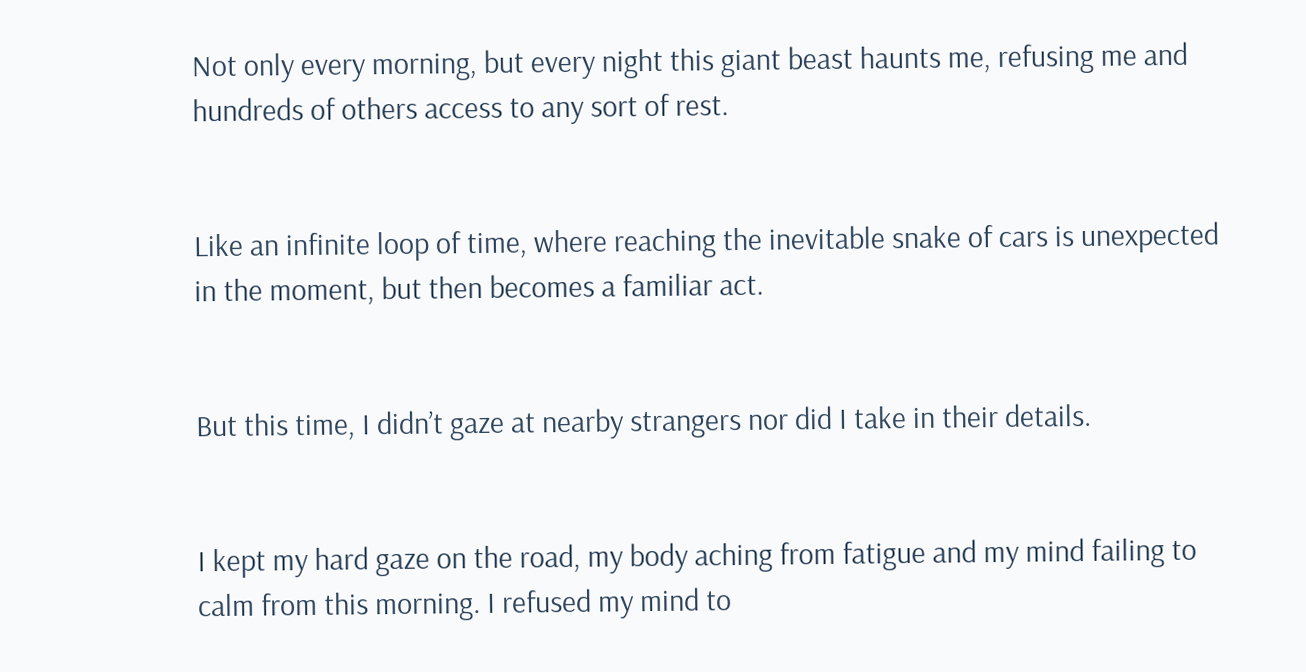Not only every morning, but every night this giant beast haunts me, refusing me and hundreds of others access to any sort of rest.


Like an infinite loop of time, where reaching the inevitable snake of cars is unexpected in the moment, but then becomes a familiar act.


But this time, I didn’t gaze at nearby strangers nor did I take in their details.


I kept my hard gaze on the road, my body aching from fatigue and my mind failing to calm from this morning. I refused my mind to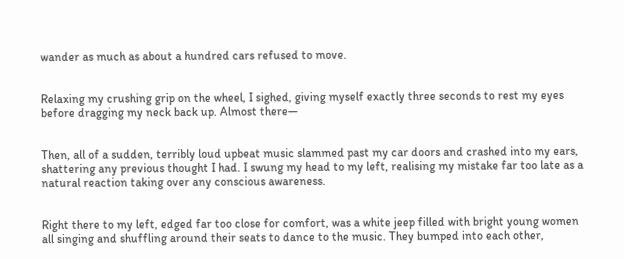wander as much as about a hundred cars refused to move.


Relaxing my crushing grip on the wheel, I sighed, giving myself exactly three seconds to rest my eyes before dragging my neck back up. Almost there—


Then, all of a sudden, terribly loud upbeat music slammed past my car doors and crashed into my ears, shattering any previous thought I had. I swung my head to my left, realising my mistake far too late as a natural reaction taking over any conscious awareness.


Right there to my left, edged far too close for comfort, was a white jeep filled with bright young women all singing and shuffling around their seats to dance to the music. They bumped into each other,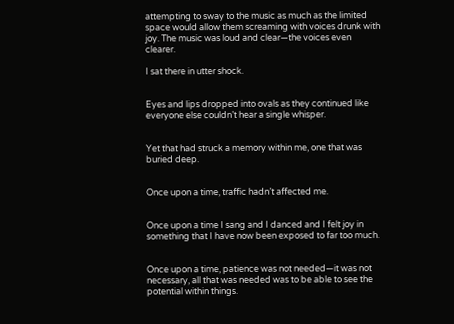attempting to sway to the music as much as the limited space would allow them screaming with voices drunk with joy. The music was loud and clear—the voices even clearer.

I sat there in utter shock.


Eyes and lips dropped into ovals as they continued like everyone else couldn’t hear a single whisper.


Yet that had struck a memory within me, one that was buried deep.


Once upon a time, traffic hadn’t affected me.


Once upon a time I sang and I danced and I felt joy in something that I have now been exposed to far too much.


Once upon a time, patience was not needed—it was not necessary, all that was needed was to be able to see the potential within things.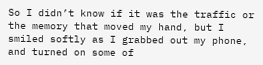So I didn’t know if it was the traffic or the memory that moved my hand, but I smiled softly as I grabbed out my phone, and turned on some of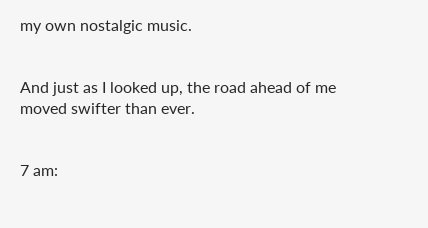my own nostalgic music.


And just as I looked up, the road ahead of me moved swifter than ever.


7 am: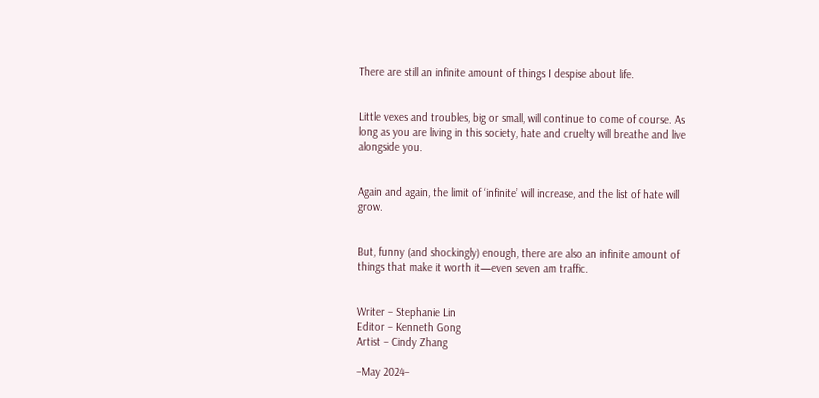There are still an infinite amount of things I despise about life.


Little vexes and troubles, big or small, will continue to come of course. As long as you are living in this society, hate and cruelty will breathe and live alongside you.


Again and again, the limit of ‘infinite’ will increase, and the list of hate will grow.


But, funny (and shockingly) enough, there are also an infinite amount of things that make it worth it—even seven am traffic.


Writer – Stephanie Lin
Editor – Kenneth Gong
Artist – Cindy Zhang

–May 2024–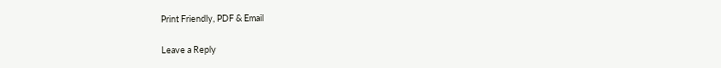Print Friendly, PDF & Email

Leave a Reply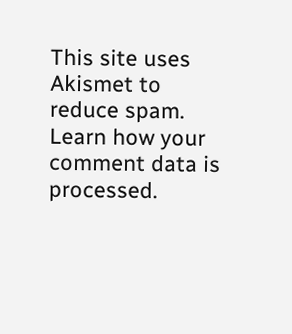This site uses Akismet to reduce spam. Learn how your comment data is processed.